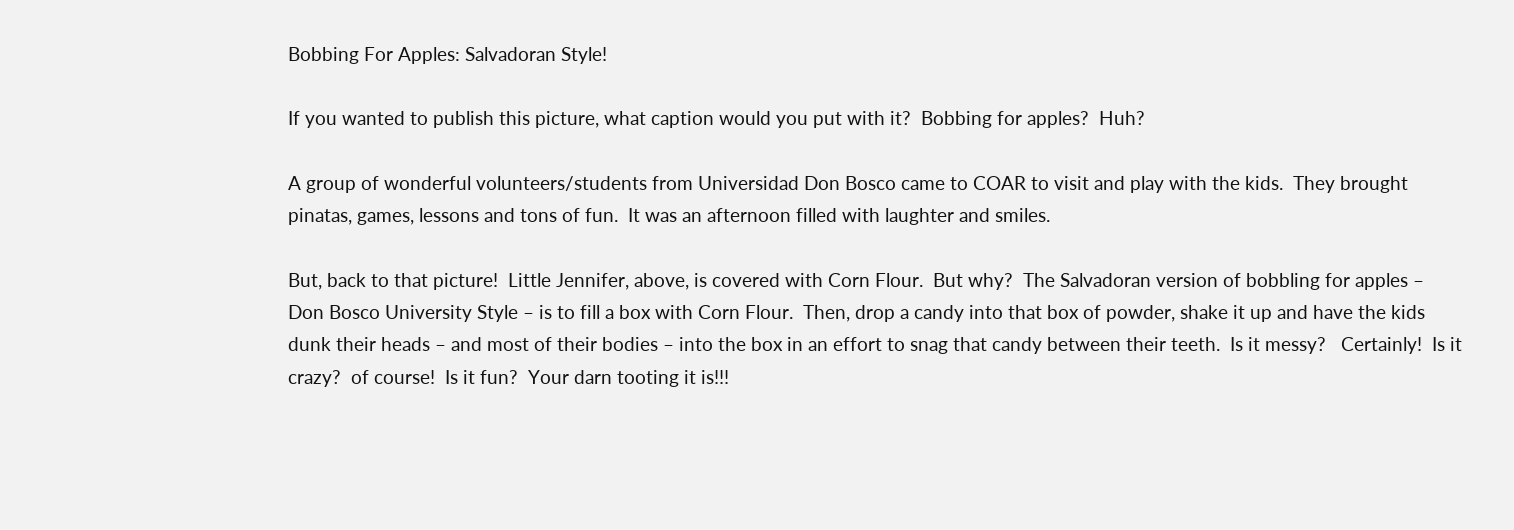Bobbing For Apples: Salvadoran Style!

If you wanted to publish this picture, what caption would you put with it?  Bobbing for apples?  Huh?

A group of wonderful volunteers/students from Universidad Don Bosco came to COAR to visit and play with the kids.  They brought pinatas, games, lessons and tons of fun.  It was an afternoon filled with laughter and smiles.

But, back to that picture!  Little Jennifer, above, is covered with Corn Flour.  But why?  The Salvadoran version of bobbling for apples – Don Bosco University Style – is to fill a box with Corn Flour.  Then, drop a candy into that box of powder, shake it up and have the kids dunk their heads – and most of their bodies – into the box in an effort to snag that candy between their teeth.  Is it messy?   Certainly!  Is it crazy?  of course!  Is it fun?  Your darn tooting it is!!!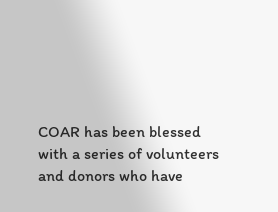COAR has been blessed with a series of volunteers and donors who have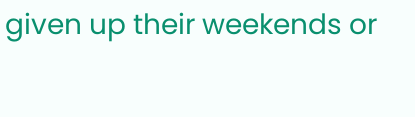given up their weekends or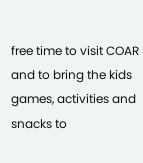free time to visit COAR and to bring the kids games, activities and snacks to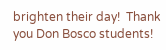brighten their day!  Thank you Don Bosco students!